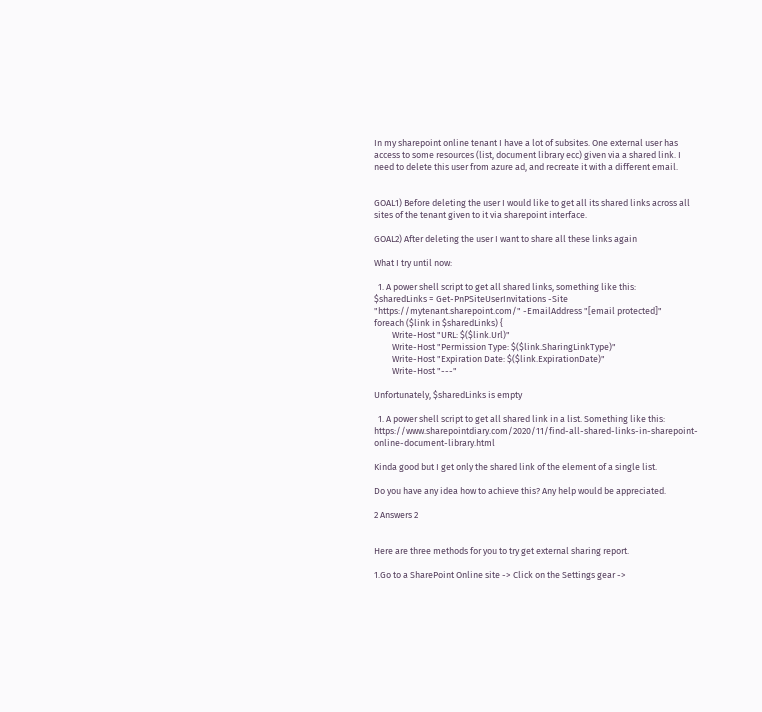In my sharepoint online tenant I have a lot of subsites. One external user has access to some resources (list, document library ecc) given via a shared link. I need to delete this user from azure ad, and recreate it with a different email.


GOAL1) Before deleting the user I would like to get all its shared links across all sites of the tenant given to it via sharepoint interface.

GOAL2) After deleting the user I want to share all these links again

What I try until now:

  1. A power shell script to get all shared links, something like this:
$sharedLinks = Get-PnPSiteUserInvitations -Site "https://mytenant.sharepoint.com/" -EmailAddress "[email protected]"
foreach ($link in $sharedLinks) {
         Write-Host "URL: $($link.Url)"
         Write-Host "Permission Type: $($link.SharingLinkType)"
         Write-Host "Expiration Date: $($link.ExpirationDate)"
         Write-Host "---"

Unfortunately, $sharedLinks is empty

  1. A power shell script to get all shared link in a list. Something like this: https://www.sharepointdiary.com/2020/11/find-all-shared-links-in-sharepoint-online-document-library.html

Kinda good but I get only the shared link of the element of a single list.

Do you have any idea how to achieve this? Any help would be appreciated.

2 Answers 2


Here are three methods for you to try get external sharing report.

1.Go to a SharePoint Online site -> Click on the Settings gear ->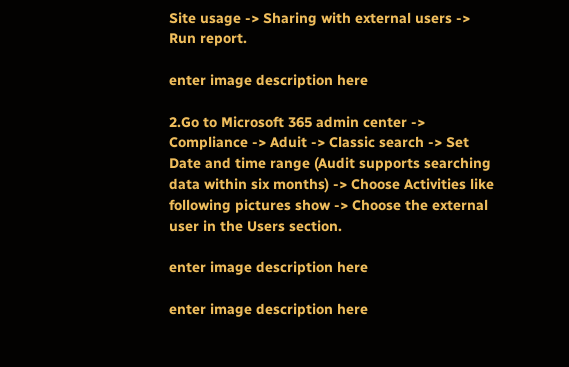Site usage -> Sharing with external users -> Run report.

enter image description here

2.Go to Microsoft 365 admin center -> Compliance -> Aduit -> Classic search -> Set Date and time range (Audit supports searching data within six months) -> Choose Activities like following pictures show -> Choose the external user in the Users section.

enter image description here

enter image description here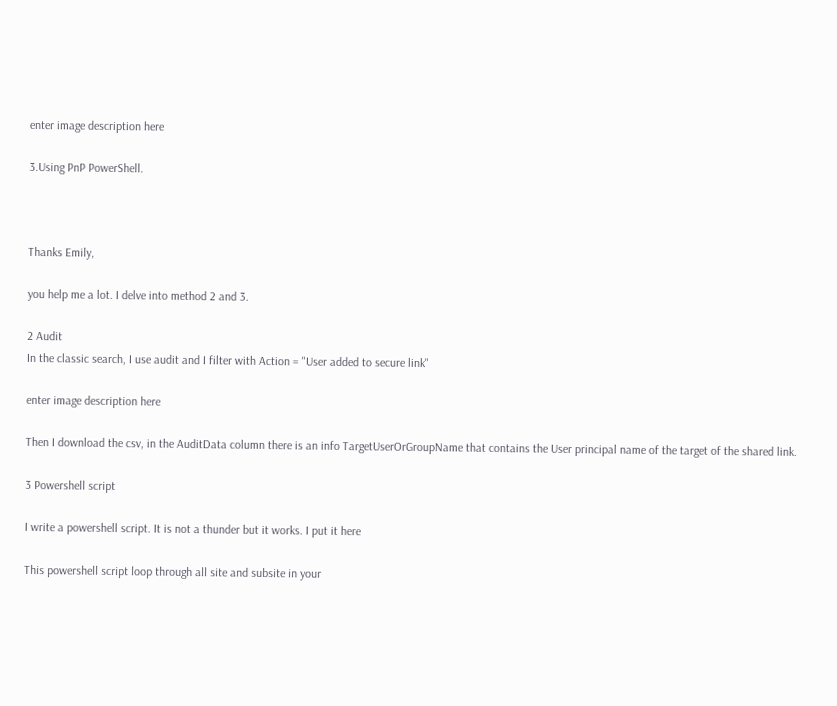enter image description here

3.Using PnP PowerShell.



Thanks Emily,

you help me a lot. I delve into method 2 and 3.

2 Audit
In the classic search, I use audit and I filter with Action = "User added to secure link"

enter image description here

Then I download the csv, in the AuditData column there is an info TargetUserOrGroupName that contains the User principal name of the target of the shared link.

3 Powershell script

I write a powershell script. It is not a thunder but it works. I put it here

This powershell script loop through all site and subsite in your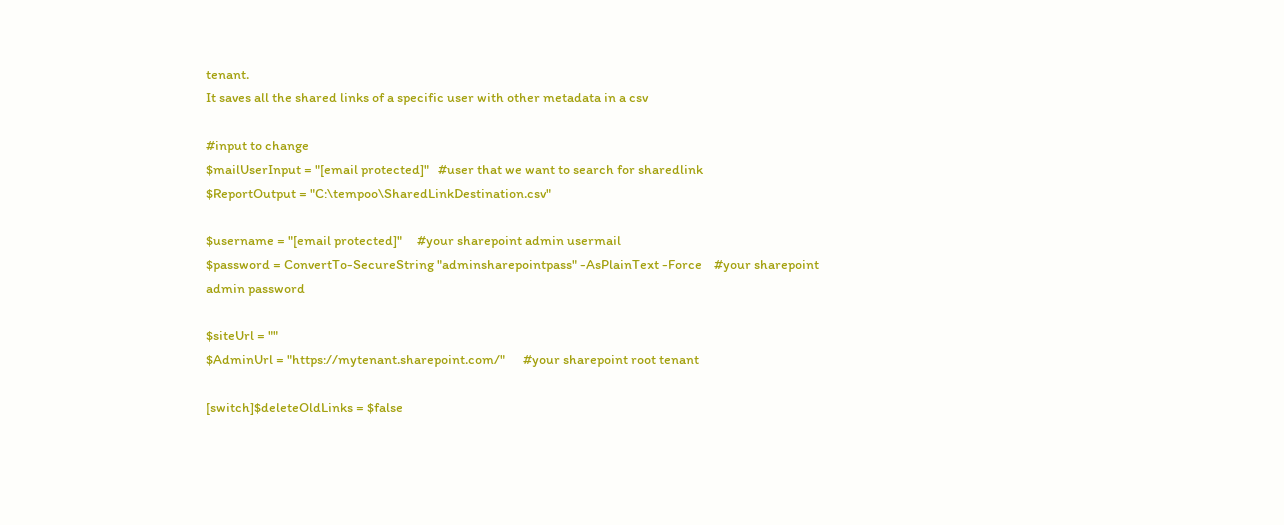tenant.
It saves all the shared links of a specific user with other metadata in a csv

#input to change
$mailUserInput = "[email protected]"   #user that we want to search for sharedlink
$ReportOutput = "C:\tempoo\SharedLinkDestination.csv"

$username = "[email protected]"     #your sharepoint admin usermail
$password = ConvertTo-SecureString "adminsharepointpass" -AsPlainText -Force    #your sharepoint admin password

$siteUrl = ""
$AdminUrl = "https://mytenant.sharepoint.com/"      #your sharepoint root tenant

[switch]$deleteOldLinks = $false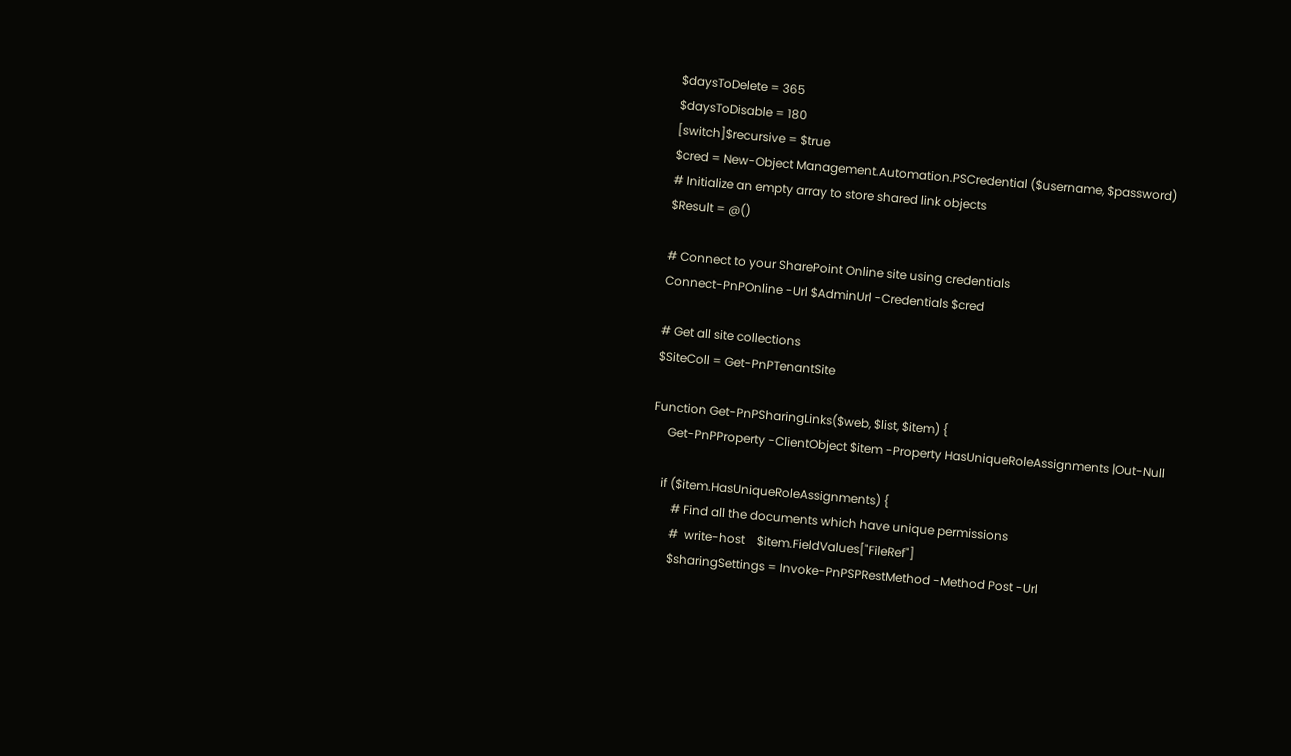$daysToDelete = 365
$daysToDisable = 180
[switch]$recursive = $true
$cred = New-Object Management.Automation.PSCredential ($username, $password)
# Initialize an empty array to store shared link objects
$Result = @()

# Connect to your SharePoint Online site using credentials
Connect-PnPOnline -Url $AdminUrl -Credentials $cred

# Get all site collections
$SiteColl = Get-PnPTenantSite

Function Get-PnPSharingLinks($web, $list, $item) {
     Get-PnPProperty -ClientObject $item -Property HasUniqueRoleAssignments |Out-Null

    if ($item.HasUniqueRoleAssignments) {
        # Find all the documents which have unique permissions
        #  write-host    $item.FieldValues["FileRef"]
        $sharingSettings = Invoke-PnPSPRestMethod -Method Post -Url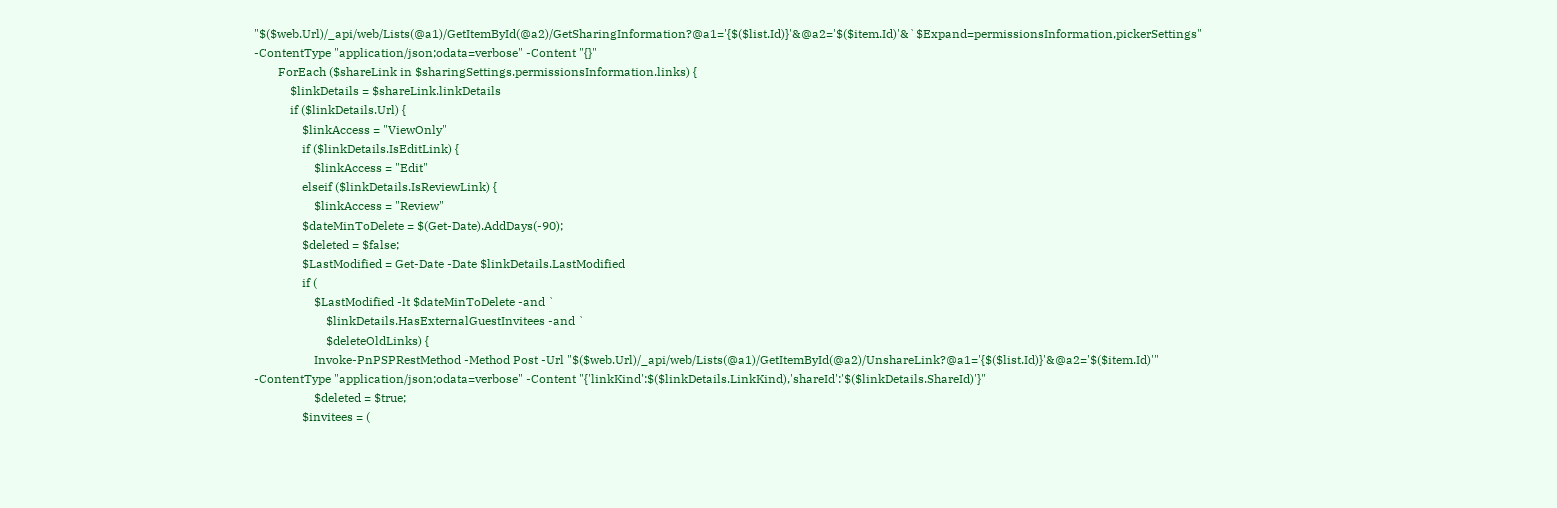"$($web.Url)/_api/web/Lists(@a1)/GetItemById(@a2)/GetSharingInformation?@a1='{$($list.Id)}'&@a2='$($item.Id)'&`$Expand=permissionsInformation,pickerSettings"  -ContentType "application/json;odata=verbose" -Content "{}"
        ForEach ($shareLink in $sharingSettings.permissionsInformation.links) {
            $linkDetails = $shareLink.linkDetails
            if ($linkDetails.Url) {
                $linkAccess = "ViewOnly"
                if ($linkDetails.IsEditLink) {
                    $linkAccess = "Edit"
                elseif ($linkDetails.IsReviewLink) {
                    $linkAccess = "Review"
                $dateMinToDelete = $(Get-Date).AddDays(-90);
                $deleted = $false;
                $LastModified = Get-Date -Date $linkDetails.LastModified
                if (
                    $LastModified -lt $dateMinToDelete -and `
                        $linkDetails.HasExternalGuestInvitees -and `
                        $deleteOldLinks) {
                    Invoke-PnPSPRestMethod -Method Post -Url "$($web.Url)/_api/web/Lists(@a1)/GetItemById(@a2)/UnshareLink?@a1='{$($list.Id)}'&@a2='$($item.Id)'"  -ContentType "application/json;odata=verbose" -Content "{'linkKind':$($linkDetails.LinkKind),'shareId':'$($linkDetails.ShareId)'}"
                    $deleted = $true;
                $invitees = (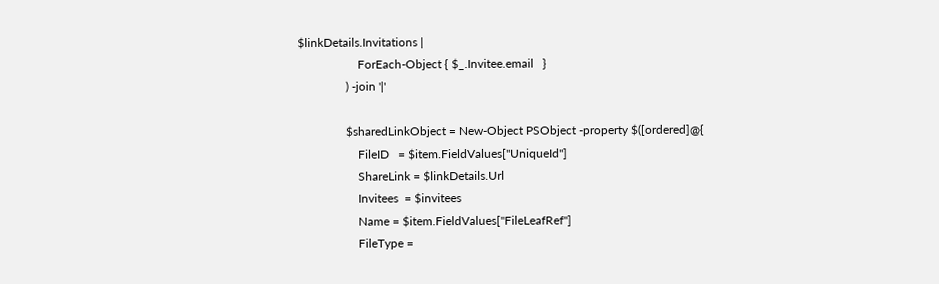$linkDetails.Invitations |
                    ForEach-Object { $_.Invitee.email   }
                ) -join '|'

                $sharedLinkObject = New-Object PSObject -property $([ordered]@{
                    FileID   = $item.FieldValues["UniqueId"]
                    ShareLink = $linkDetails.Url
                    Invitees  = $invitees
                    Name = $item.FieldValues["FileLeafRef"]
                    FileType =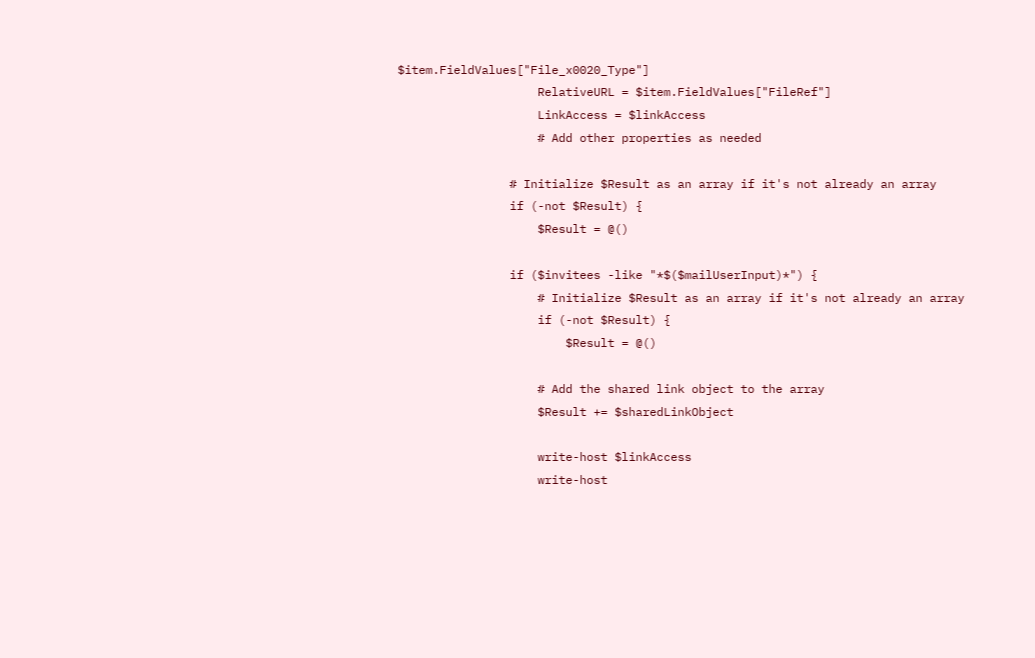$item.FieldValues["File_x0020_Type"]
                    RelativeURL = $item.FieldValues["FileRef"]
                    LinkAccess = $linkAccess
                    # Add other properties as needed

                # Initialize $Result as an array if it's not already an array
                if (-not $Result) {
                    $Result = @()

                if ($invitees -like "*$($mailUserInput)*") {
                    # Initialize $Result as an array if it's not already an array
                    if (-not $Result) {
                        $Result = @()

                    # Add the shared link object to the array
                    $Result += $sharedLinkObject

                    write-host $linkAccess
                    write-host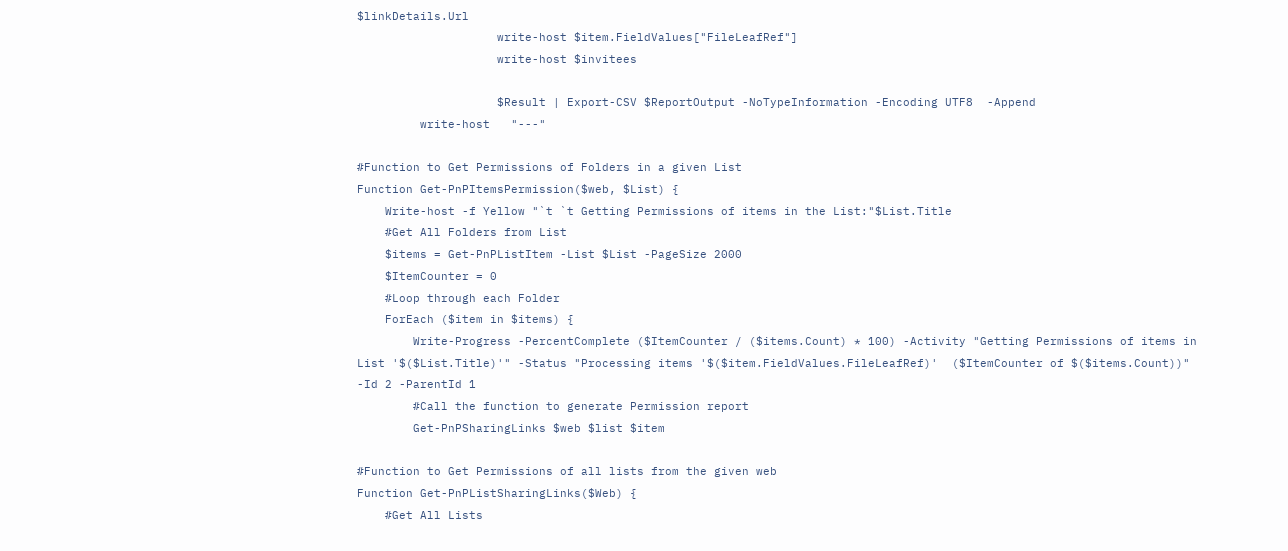$linkDetails.Url
                    write-host $item.FieldValues["FileLeafRef"]
                    write-host $invitees

                    $Result | Export-CSV $ReportOutput -NoTypeInformation -Encoding UTF8  -Append
         write-host   "---"

#Function to Get Permissions of Folders in a given List
Function Get-PnPItemsPermission($web, $List) {
    Write-host -f Yellow "`t `t Getting Permissions of items in the List:"$List.Title
    #Get All Folders from List
    $items = Get-PnPListItem -List $List -PageSize 2000
    $ItemCounter = 0
    #Loop through each Folder
    ForEach ($item in $items) {
        Write-Progress -PercentComplete ($ItemCounter / ($items.Count) * 100) -Activity "Getting Permissions of items in List '$($List.Title)'" -Status "Processing items '$($item.FieldValues.FileLeafRef)'  ($ItemCounter of $($items.Count))" -Id 2 -ParentId 1
        #Call the function to generate Permission report
        Get-PnPSharingLinks $web $list $item

#Function to Get Permissions of all lists from the given web
Function Get-PnPListSharingLinks($Web) {
    #Get All Lists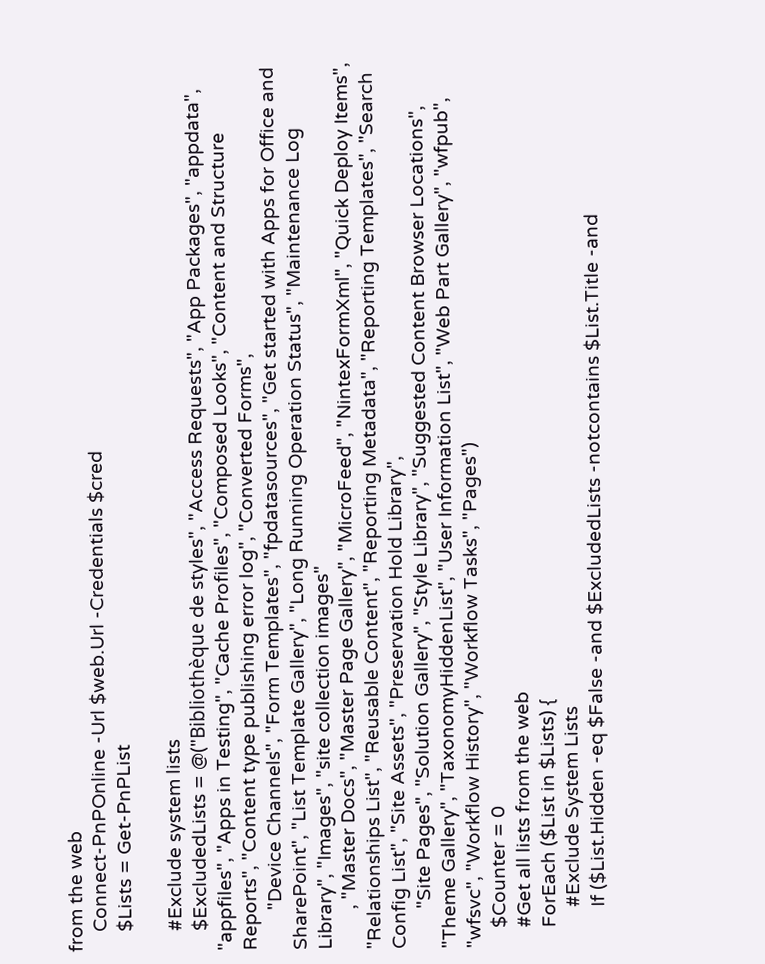from the web
    Connect-PnPOnline -Url $web.Url -Credentials $cred
    $Lists = Get-PnPList

    #Exclude system lists
    $ExcludedLists = @("Bibliothèque de styles", "Access Requests", "App Packages", "appdata", "appfiles", "Apps in Testing", "Cache Profiles", "Composed Looks", "Content and Structure Reports", "Content type publishing error log", "Converted Forms",
        "Device Channels", "Form Templates", "fpdatasources", "Get started with Apps for Office and SharePoint", "List Template Gallery", "Long Running Operation Status", "Maintenance Log Library", "Images", "site collection images"
        , "Master Docs", "Master Page Gallery", "MicroFeed", "NintexFormXml", "Quick Deploy Items", "Relationships List", "Reusable Content", "Reporting Metadata", "Reporting Templates", "Search Config List", "Site Assets", "Preservation Hold Library",
        "Site Pages", "Solution Gallery", "Style Library", "Suggested Content Browser Locations", "Theme Gallery", "TaxonomyHiddenList", "User Information List", "Web Part Gallery", "wfpub", "wfsvc", "Workflow History", "Workflow Tasks", "Pages")
    $Counter = 0
    #Get all lists from the web
    ForEach ($List in $Lists) {
        #Exclude System Lists
        If ($List.Hidden -eq $False -and $ExcludedLists -notcontains $List.Title -and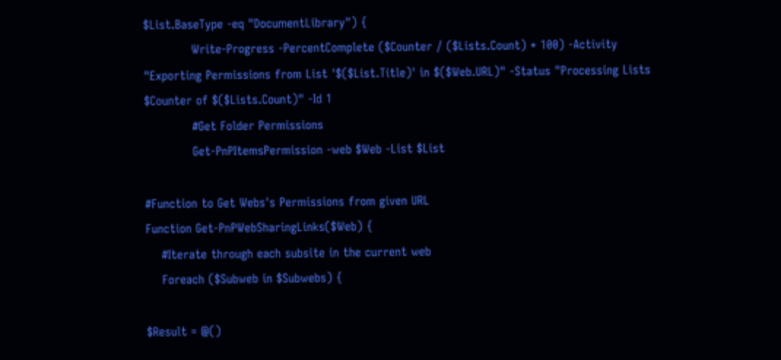$List.BaseType -eq "DocumentLibrary") {
            Write-Progress -PercentComplete ($Counter / ($Lists.Count) * 100) -Activity "Exporting Permissions from List '$($List.Title)' in $($Web.URL)" -Status "Processing Lists $Counter of $($Lists.Count)" -Id 1
            #Get Folder Permissions
            Get-PnPItemsPermission -web $Web -List $List

#Function to Get Webs's Permissions from given URL
Function Get-PnPWebSharingLinks($Web) {
    #Iterate through each subsite in the current web
    Foreach ($Subweb in $Subwebs) {

$Result = @()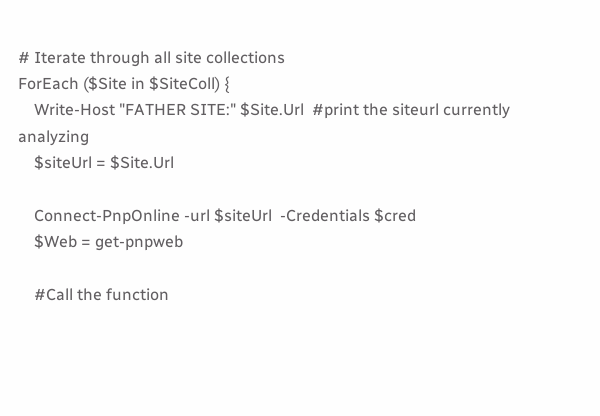# Iterate through all site collections
ForEach ($Site in $SiteColl) {
    Write-Host "FATHER SITE:" $Site.Url  #print the siteurl currently analyzing
    $siteUrl = $Site.Url

    Connect-PnpOnline -url $siteUrl  -Credentials $cred
    $Web = get-pnpweb

    #Call the function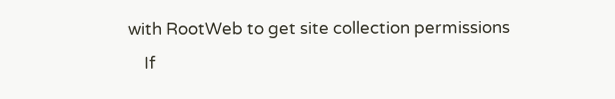with RootWeb to get site collection permissions
    If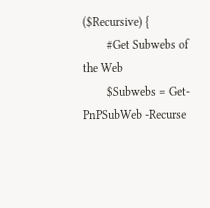($Recursive) {
        #Get Subwebs of the Web
        $Subwebs = Get-PnPSubWeb -Recurse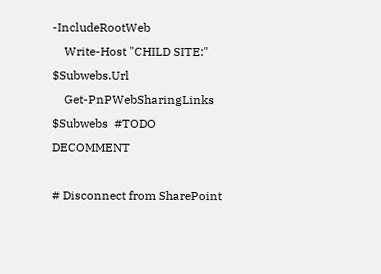-IncludeRootWeb
    Write-Host "CHILD SITE:"   $Subwebs.Url
    Get-PnPWebSharingLinks $Subwebs  #TODO DECOMMENT

# Disconnect from SharePoint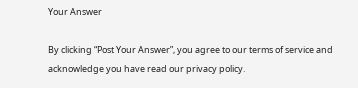Your Answer

By clicking “Post Your Answer”, you agree to our terms of service and acknowledge you have read our privacy policy.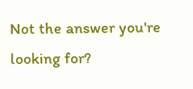Not the answer you're looking for?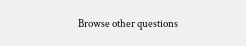Browse other questions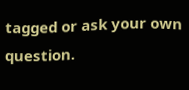tagged or ask your own question.